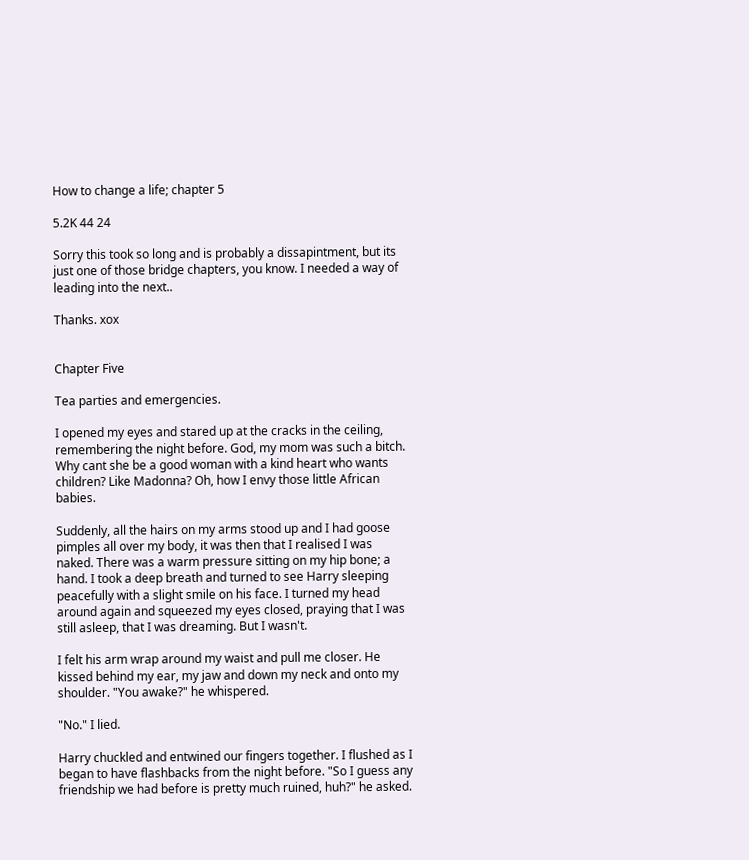How to change a life; chapter 5

5.2K 44 24

Sorry this took so long and is probably a dissapintment, but its just one of those bridge chapters, you know. I needed a way of leading into the next..

Thanks. xox


Chapter Five

Tea parties and emergencies.

I opened my eyes and stared up at the cracks in the ceiling, remembering the night before. God, my mom was such a bitch. Why cant she be a good woman with a kind heart who wants children? Like Madonna? Oh, how I envy those little African babies.

Suddenly, all the hairs on my arms stood up and I had goose pimples all over my body, it was then that I realised I was naked. There was a warm pressure sitting on my hip bone; a hand. I took a deep breath and turned to see Harry sleeping peacefully with a slight smile on his face. I turned my head around again and squeezed my eyes closed, praying that I was still asleep, that I was dreaming. But I wasn't.

I felt his arm wrap around my waist and pull me closer. He kissed behind my ear, my jaw and down my neck and onto my shoulder. "You awake?" he whispered.

"No." I lied.

Harry chuckled and entwined our fingers together. I flushed as I began to have flashbacks from the night before. "So I guess any friendship we had before is pretty much ruined, huh?" he asked.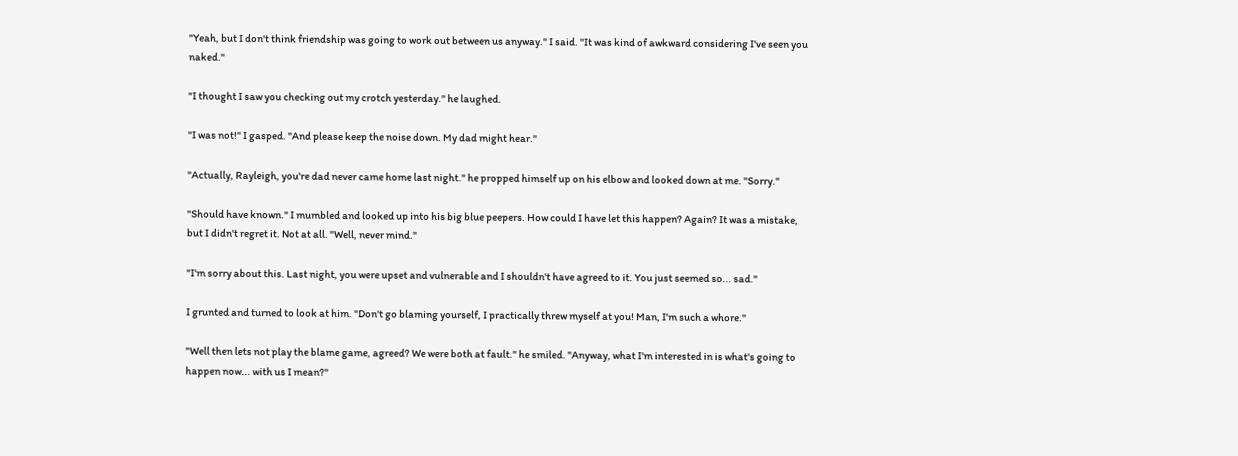"Yeah, but I don't think friendship was going to work out between us anyway." I said. "It was kind of awkward considering I've seen you naked."

"I thought I saw you checking out my crotch yesterday." he laughed.

"I was not!" I gasped. "And please keep the noise down. My dad might hear."

"Actually, Rayleigh, you're dad never came home last night." he propped himself up on his elbow and looked down at me. "Sorry."

"Should have known." I mumbled and looked up into his big blue peepers. How could I have let this happen? Again? It was a mistake, but I didn't regret it. Not at all. "Well, never mind."

"I'm sorry about this. Last night, you were upset and vulnerable and I shouldn't have agreed to it. You just seemed so... sad."

I grunted and turned to look at him. "Don't go blaming yourself, I practically threw myself at you! Man, I'm such a whore."

"Well then lets not play the blame game, agreed? We were both at fault." he smiled. "Anyway, what I'm interested in is what's going to happen now... with us I mean?"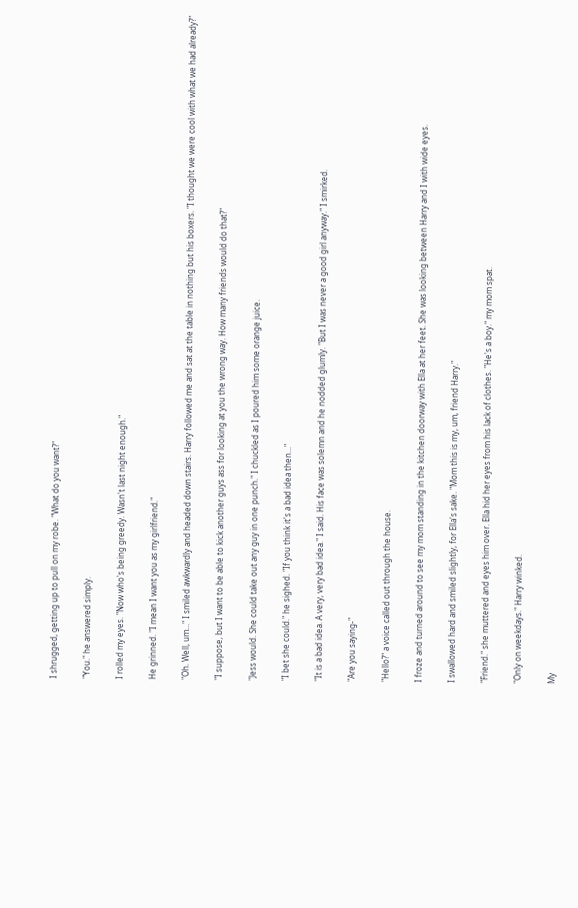I shrugged, getting up to pull on my robe. "What do you want?"

"You." he answered simply.

I rolled my eyes. "Now who's being greedy. Wasn't last night enough."

He grinned. "I mean I want you as my girlfriend."

"Oh. Well, um..." I smiled awkwardly and headed down stairs. Harry followed me and sat at the table in nothing but his boxers. "I thought we were cool with what we had already?"

"I suppose, but I want to be able to kick another guys ass for looking at you the wrong way. How many friends would do that?"

"Jess would. She could take out any guy in one punch." I chuckled as I poured him some orange juice.

"I bet she could." he sighed. "If you think it's a bad idea then..."

"It is a bad idea. A very, very bad idea." I said. His face was solemn and he nodded glumly. "But I was never a good girl anyway." I smirked.

"Are you saying-"

"Hello?" a voice called out through the house.

I froze and turned around to see my mom standing in the kitchen doorway with Ella at her feet. She was looking between Harry and I with wide eyes.

I swallowed hard and smiled slightly, for Ella's sake. "Mom this is my, um, friend Harry."

"Friend." she muttered and eyes him over. Ella hid her eyes from his lack of clothes. "He's a boy." my mom spat.

"Only on weekdays." Harry winked.

My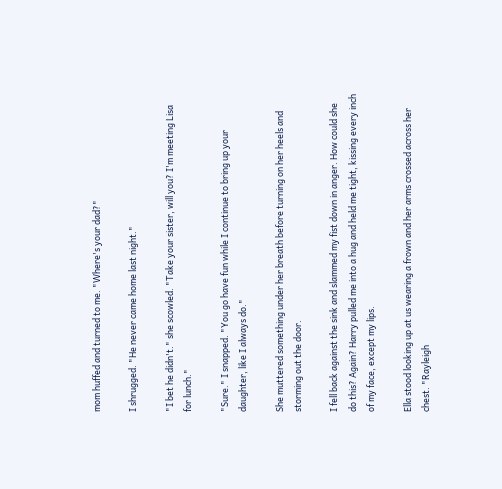mom huffed and turned to me. "Where's your dad?"

I shrugged. "He never came home last night."

"I bet he didn't." she scowled. "Take your sister, will you? I'm meeting Lisa for lunch."

"Sure." I snapped. "You go have fun while I continue to bring up your daughter, like I always do."

She muttered something under her breath before turning on her heels and storming out the door.

I fell back against the sink and slammed my fist down in anger. How could she do this? Again? Harry pulled me into a hug and held me tight, kissing every inch of my face, except my lips.

Ella stood looking up at us wearing a frown and her arms crossed across her chest. "Rayleigh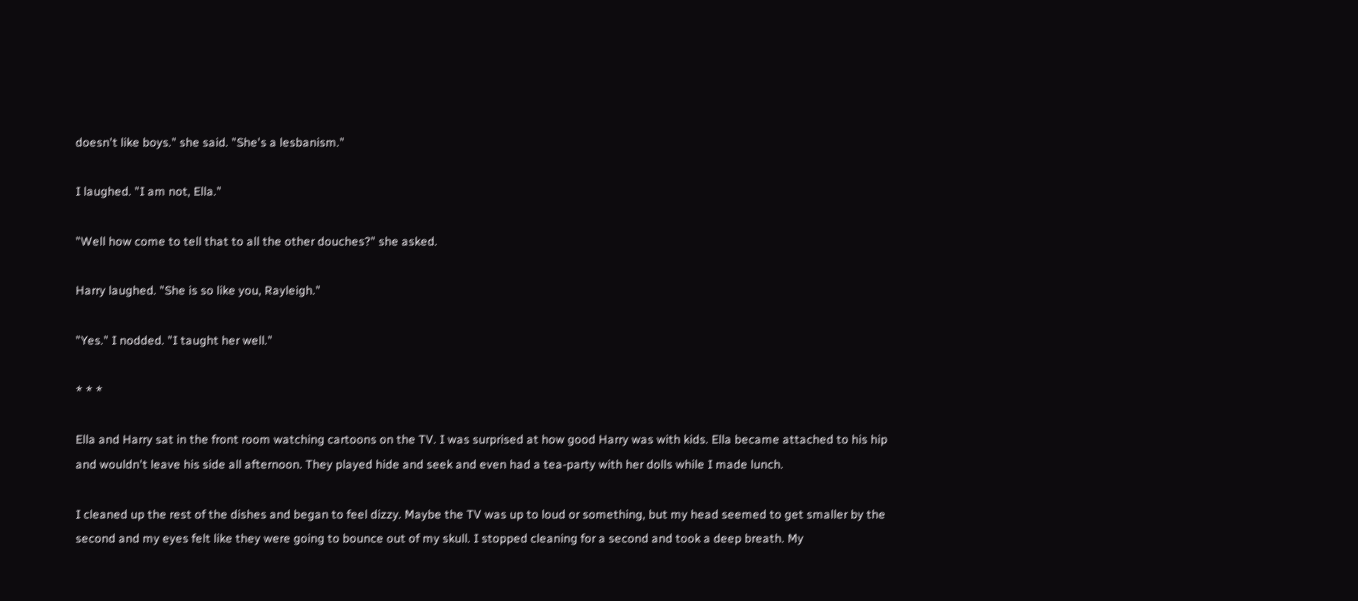doesn't like boys." she said. "She's a lesbanism."

I laughed. "I am not, Ella."

"Well how come to tell that to all the other douches?" she asked.

Harry laughed. "She is so like you, Rayleigh."

"Yes." I nodded. "I taught her well."

* * *

Ella and Harry sat in the front room watching cartoons on the TV. I was surprised at how good Harry was with kids. Ella became attached to his hip and wouldn't leave his side all afternoon. They played hide and seek and even had a tea-party with her dolls while I made lunch.

I cleaned up the rest of the dishes and began to feel dizzy. Maybe the TV was up to loud or something, but my head seemed to get smaller by the second and my eyes felt like they were going to bounce out of my skull. I stopped cleaning for a second and took a deep breath. My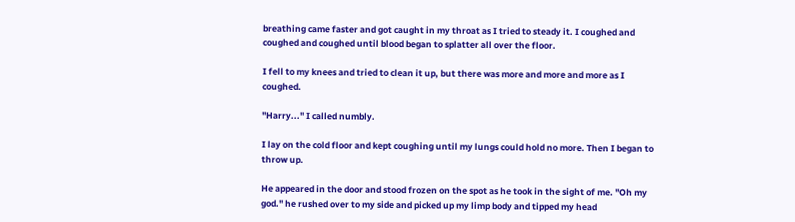breathing came faster and got caught in my throat as I tried to steady it. I coughed and coughed and coughed until blood began to splatter all over the floor.

I fell to my knees and tried to clean it up, but there was more and more and more as I coughed.

"Harry..." I called numbly.

I lay on the cold floor and kept coughing until my lungs could hold no more. Then I began to throw up.

He appeared in the door and stood frozen on the spot as he took in the sight of me. "Oh my god." he rushed over to my side and picked up my limp body and tipped my head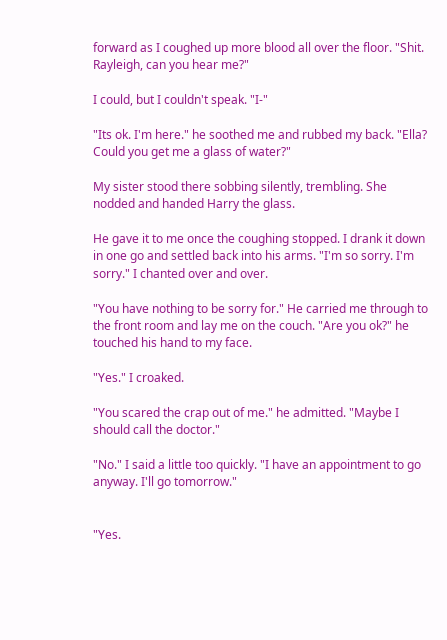forward as I coughed up more blood all over the floor. "Shit. Rayleigh, can you hear me?"

I could, but I couldn't speak. "I-"

"Its ok. I'm here." he soothed me and rubbed my back. "Ella? Could you get me a glass of water?"

My sister stood there sobbing silently, trembling. She nodded and handed Harry the glass.

He gave it to me once the coughing stopped. I drank it down in one go and settled back into his arms. "I'm so sorry. I'm sorry." I chanted over and over.

"You have nothing to be sorry for." He carried me through to the front room and lay me on the couch. "Are you ok?" he touched his hand to my face.

"Yes." I croaked.

"You scared the crap out of me." he admitted. "Maybe I should call the doctor."

"No." I said a little too quickly. "I have an appointment to go anyway. I'll go tomorrow."


"Yes.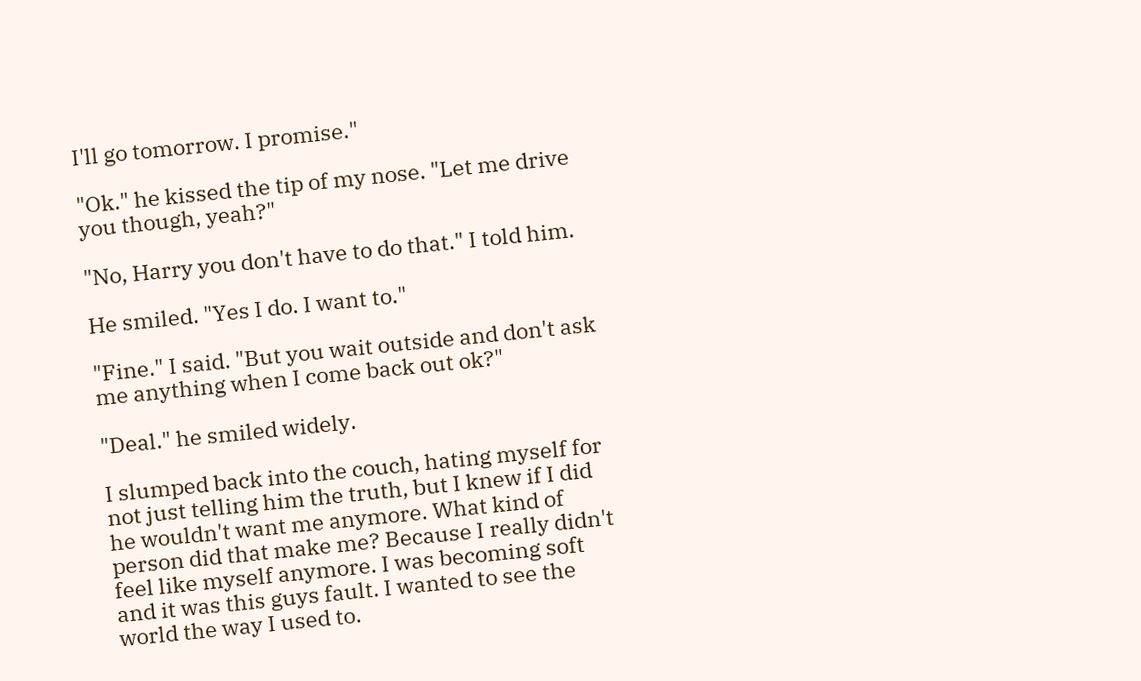I'll go tomorrow. I promise."

"Ok." he kissed the tip of my nose. "Let me drive you though, yeah?"

"No, Harry you don't have to do that." I told him.

He smiled. "Yes I do. I want to."

"Fine." I said. "But you wait outside and don't ask me anything when I come back out ok?"

"Deal." he smiled widely.

I slumped back into the couch, hating myself for not just telling him the truth, but I knew if I did he wouldn't want me anymore. What kind of person did that make me? Because I really didn't feel like myself anymore. I was becoming soft and it was this guys fault. I wanted to see the world the way I used to.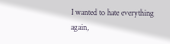I wanted to hate everything again,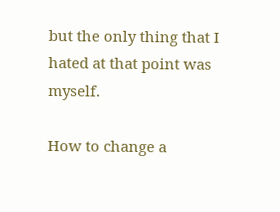but the only thing that I hated at that point was myself.

How to change a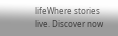lifeWhere stories live. Discover now